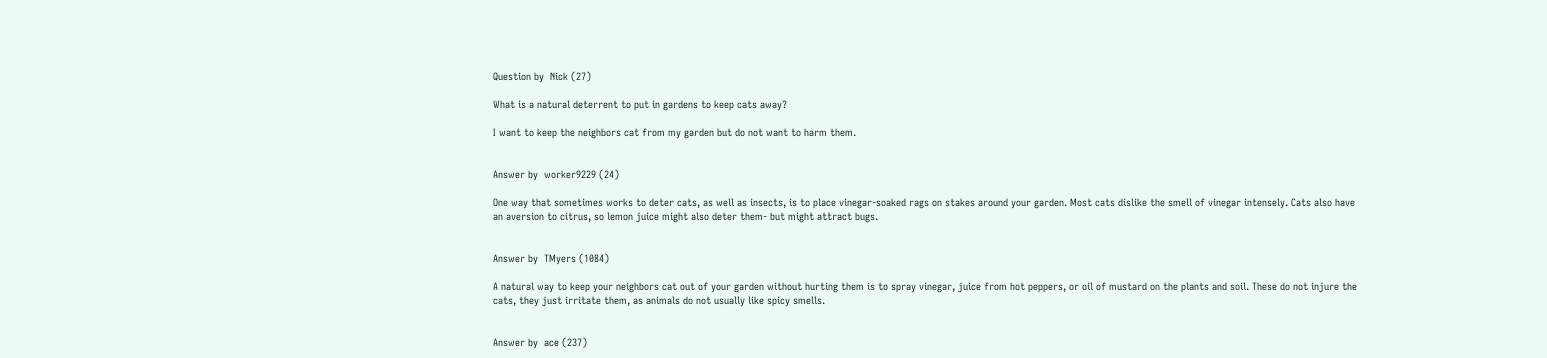Question by  Nick (27)

What is a natural deterrent to put in gardens to keep cats away?

I want to keep the neighbors cat from my garden but do not want to harm them.


Answer by  worker9229 (24)

One way that sometimes works to deter cats, as well as insects, is to place vinegar-soaked rags on stakes around your garden. Most cats dislike the smell of vinegar intensely. Cats also have an aversion to citrus, so lemon juice might also deter them- but might attract bugs.


Answer by  TMyers (1084)

A natural way to keep your neighbors cat out of your garden without hurting them is to spray vinegar, juice from hot peppers, or oil of mustard on the plants and soil. These do not injure the cats, they just irritate them, as animals do not usually like spicy smells.


Answer by  ace (237)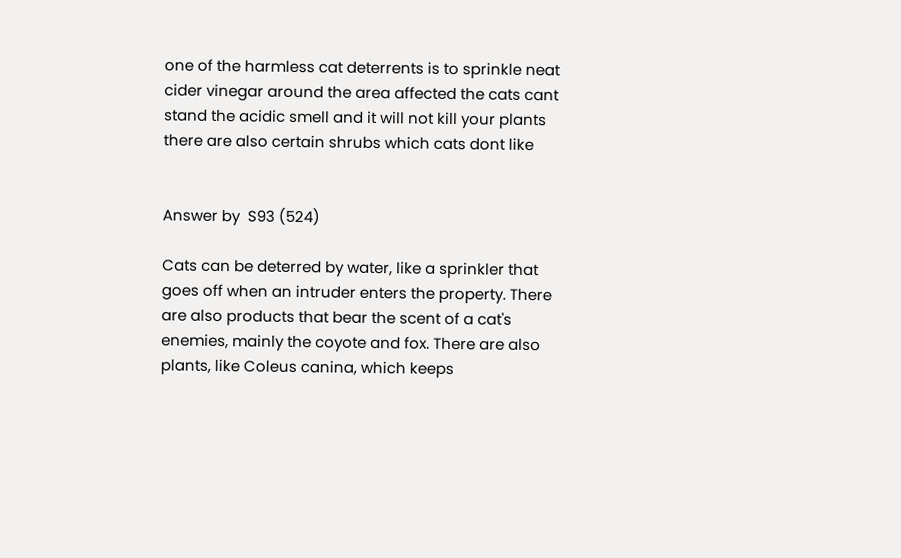one of the harmless cat deterrents is to sprinkle neat cider vinegar around the area affected the cats cant stand the acidic smell and it will not kill your plants there are also certain shrubs which cats dont like


Answer by  S93 (524)

Cats can be deterred by water, like a sprinkler that goes off when an intruder enters the property. There are also products that bear the scent of a cat's enemies, mainly the coyote and fox. There are also plants, like Coleus canina, which keeps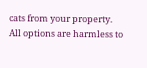cats from your property. All options are harmless to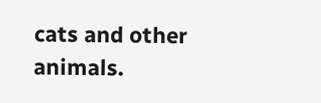cats and other animals.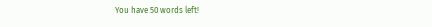You have 50 words left!